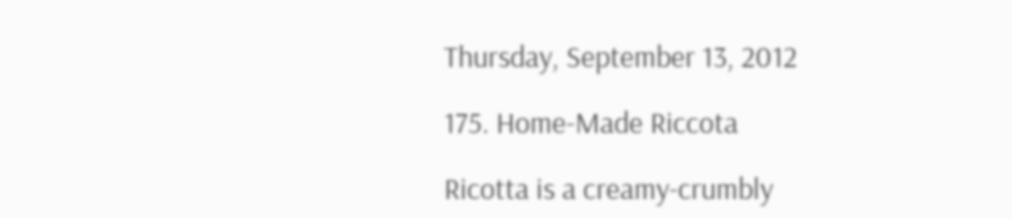Thursday, September 13, 2012

175. Home-Made Riccota

Ricotta is a creamy-crumbly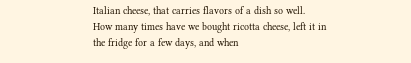Italian cheese, that carries flavors of a dish so well.
How many times have we bought ricotta cheese, left it in the fridge for a few days, and when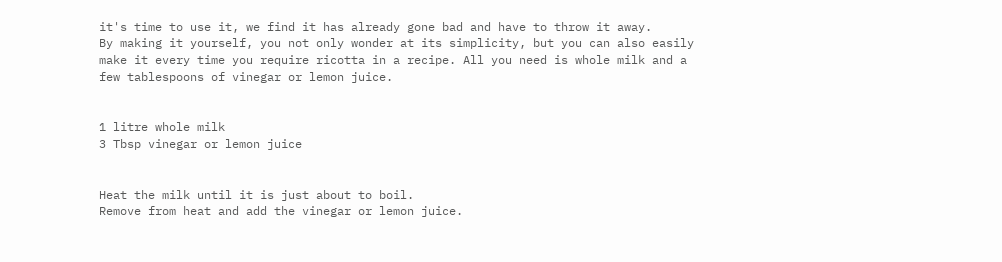it's time to use it, we find it has already gone bad and have to throw it away.
By making it yourself, you not only wonder at its simplicity, but you can also easily make it every time you require ricotta in a recipe. All you need is whole milk and a few tablespoons of vinegar or lemon juice.


1 litre whole milk
3 Tbsp vinegar or lemon juice


Heat the milk until it is just about to boil.
Remove from heat and add the vinegar or lemon juice.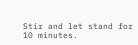Stir and let stand for 10 minutes.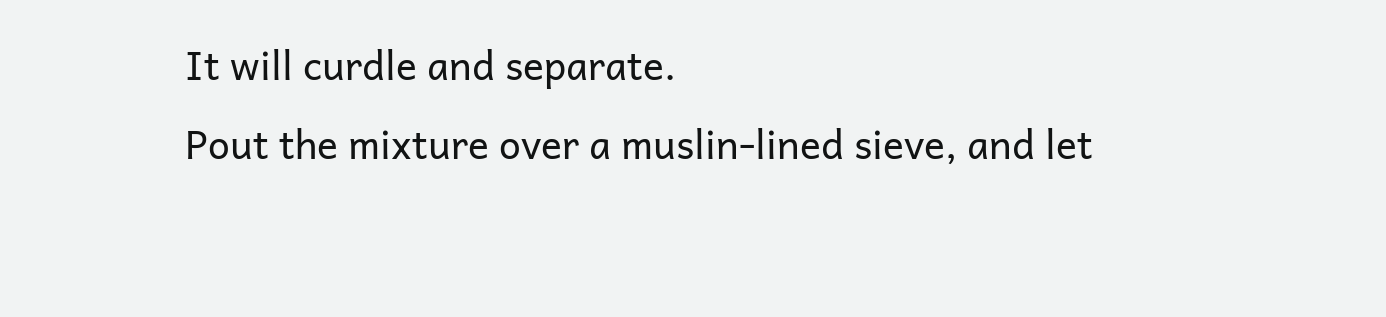It will curdle and separate.
Pout the mixture over a muslin-lined sieve, and let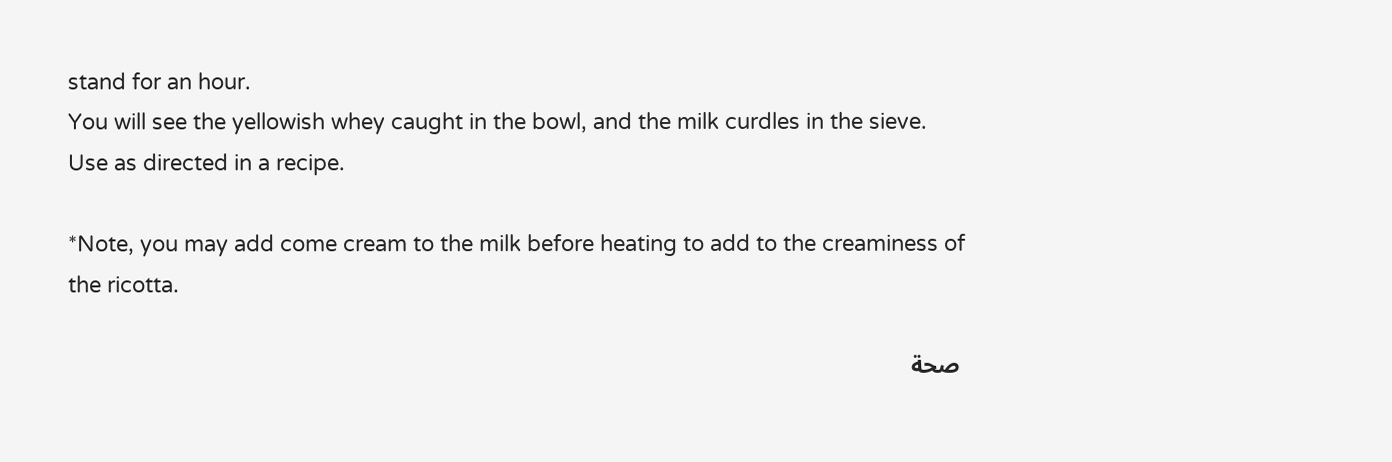stand for an hour.
You will see the yellowish whey caught in the bowl, and the milk curdles in the sieve.
Use as directed in a recipe.

*Note, you may add come cream to the milk before heating to add to the creaminess of the ricotta.

 صحة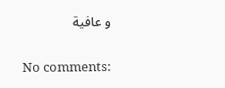و عافية

No comments: